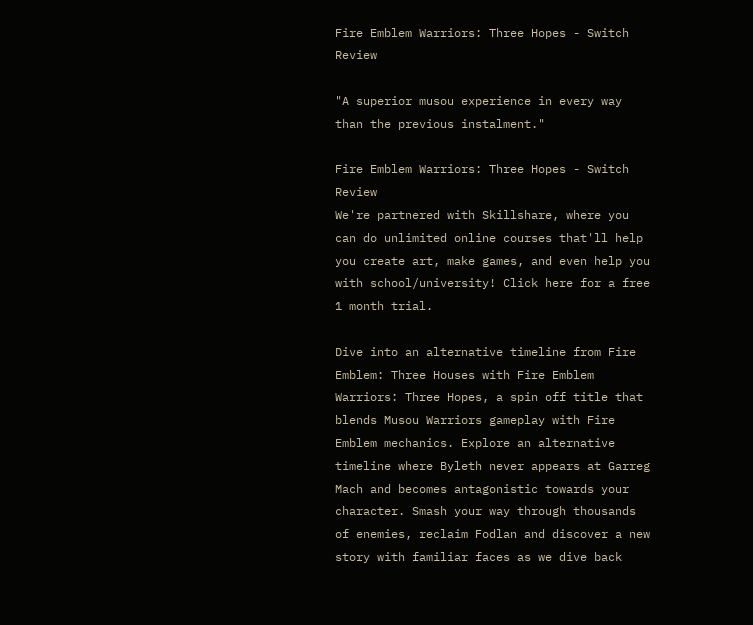Fire Emblem Warriors: Three Hopes - Switch Review

"A superior musou experience in every way than the previous instalment."

Fire Emblem Warriors: Three Hopes - Switch Review
We're partnered with Skillshare, where you can do unlimited online courses that'll help you create art, make games, and even help you with school/university! Click here for a free 1 month trial.

Dive into an alternative timeline from Fire Emblem: Three Houses with Fire Emblem Warriors: Three Hopes, a spin off title that blends Musou Warriors gameplay with Fire Emblem mechanics. Explore an alternative timeline where Byleth never appears at Garreg Mach and becomes antagonistic towards your character. Smash your way through thousands of enemies, reclaim Fodlan and discover a new story with familiar faces as we dive back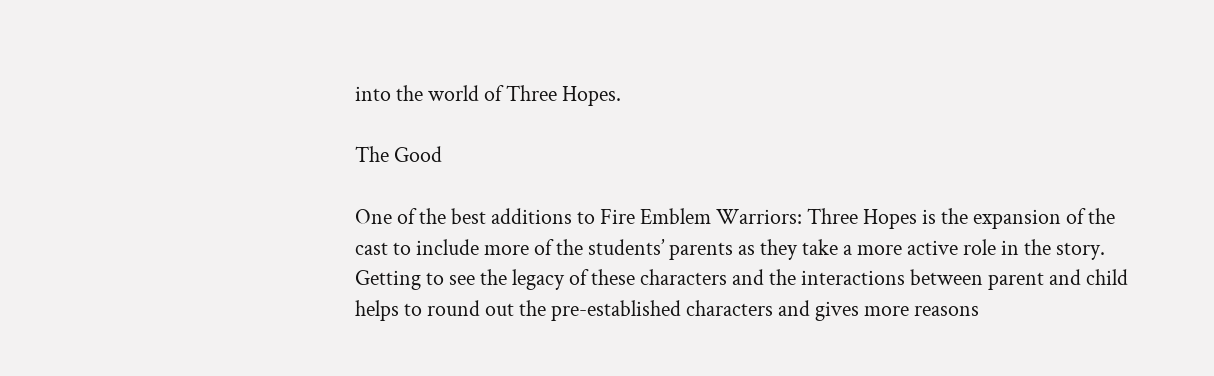into the world of Three Hopes.

The Good

One of the best additions to Fire Emblem Warriors: Three Hopes is the expansion of the cast to include more of the students’ parents as they take a more active role in the story. Getting to see the legacy of these characters and the interactions between parent and child helps to round out the pre-established characters and gives more reasons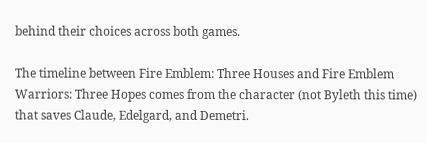behind their choices across both games.

The timeline between Fire Emblem: Three Houses and Fire Emblem Warriors: Three Hopes comes from the character (not Byleth this time) that saves Claude, Edelgard, and Demetri.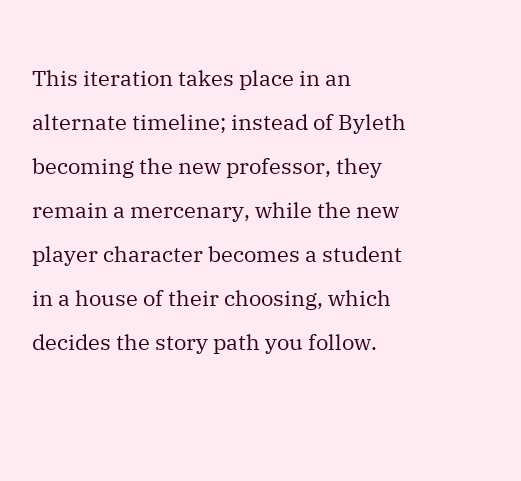This iteration takes place in an alternate timeline; instead of Byleth becoming the new professor, they remain a mercenary, while the new player character becomes a student in a house of their choosing, which decides the story path you follow.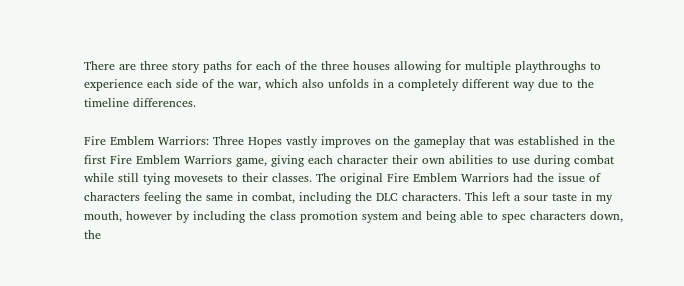There are three story paths for each of the three houses allowing for multiple playthroughs to experience each side of the war, which also unfolds in a completely different way due to the timeline differences.

Fire Emblem Warriors: Three Hopes vastly improves on the gameplay that was established in the first Fire Emblem Warriors game, giving each character their own abilities to use during combat while still tying movesets to their classes. The original Fire Emblem Warriors had the issue of characters feeling the same in combat, including the DLC characters. This left a sour taste in my mouth, however by including the class promotion system and being able to spec characters down, the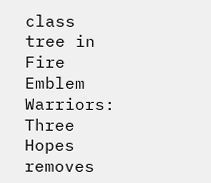class tree in Fire Emblem Warriors: Three Hopes removes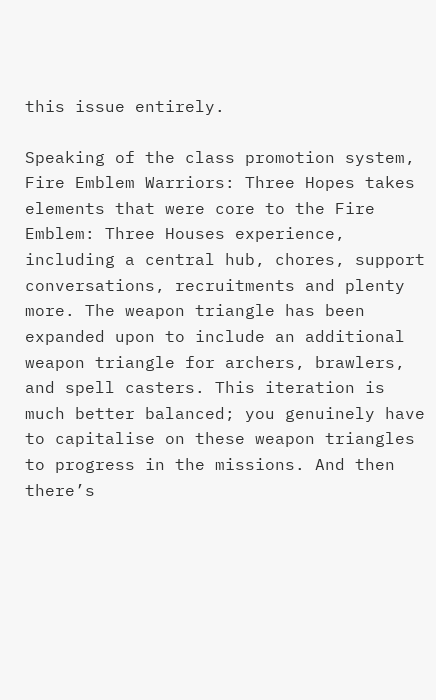this issue entirely.

Speaking of the class promotion system, Fire Emblem Warriors: Three Hopes takes elements that were core to the Fire Emblem: Three Houses experience, including a central hub, chores, support conversations, recruitments and plenty more. The weapon triangle has been expanded upon to include an additional weapon triangle for archers, brawlers, and spell casters. This iteration is much better balanced; you genuinely have to capitalise on these weapon triangles to progress in the missions. And then there’s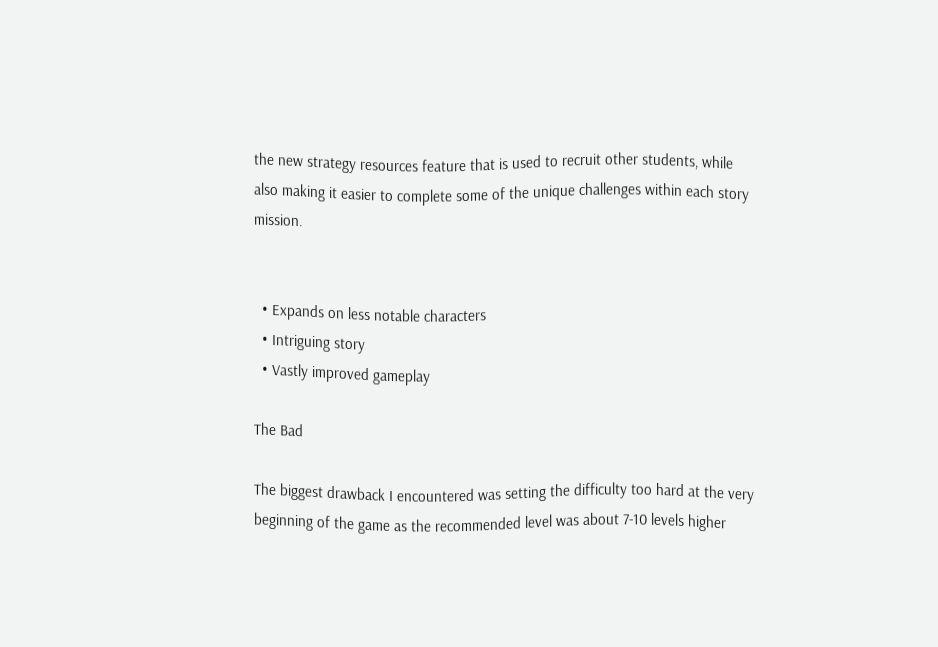the new strategy resources feature that is used to recruit other students, while also making it easier to complete some of the unique challenges within each story mission.


  • Expands on less notable characters
  • Intriguing story
  • Vastly improved gameplay

The Bad

The biggest drawback I encountered was setting the difficulty too hard at the very beginning of the game as the recommended level was about 7-10 levels higher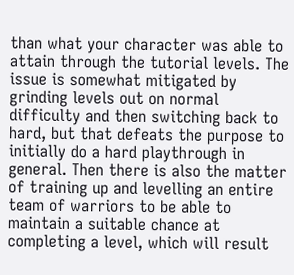than what your character was able to attain through the tutorial levels. The issue is somewhat mitigated by grinding levels out on normal difficulty and then switching back to hard, but that defeats the purpose to initially do a hard playthrough in general. Then there is also the matter of training up and levelling an entire team of warriors to be able to maintain a suitable chance at completing a level, which will result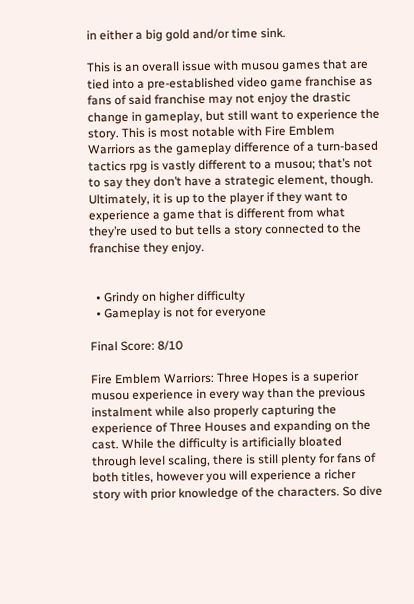in either a big gold and/or time sink.

This is an overall issue with musou games that are tied into a pre-established video game franchise as fans of said franchise may not enjoy the drastic change in gameplay, but still want to experience the story. This is most notable with Fire Emblem Warriors as the gameplay difference of a turn-based tactics rpg is vastly different to a musou; that’s not to say they don’t have a strategic element, though. Ultimately, it is up to the player if they want to experience a game that is different from what they’re used to but tells a story connected to the franchise they enjoy.


  • Grindy on higher difficulty
  • Gameplay is not for everyone

Final Score: 8/10

Fire Emblem Warriors: Three Hopes is a superior musou experience in every way than the previous instalment while also properly capturing the experience of Three Houses and expanding on the cast. While the difficulty is artificially bloated through level scaling, there is still plenty for fans of both titles, however you will experience a richer story with prior knowledge of the characters. So dive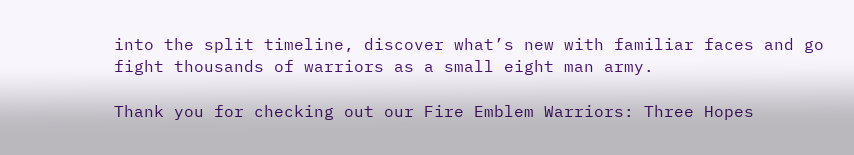into the split timeline, discover what’s new with familiar faces and go fight thousands of warriors as a small eight man army.

Thank you for checking out our Fire Emblem Warriors: Three Hopes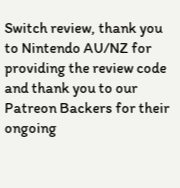Switch review, thank you to Nintendo AU/NZ for providing the review code and thank you to our Patreon Backers for their ongoing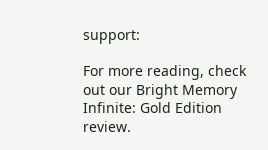support:

For more reading, check out our Bright Memory Infinite: Gold Edition review.